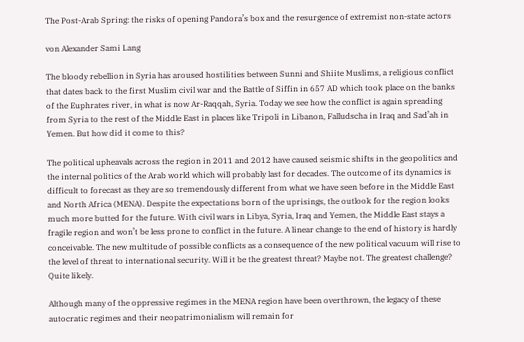The Post-Arab Spring: the risks of opening Pandora’s box and the resurgence of extremist non-state actors

von Alexander Sami Lang

The bloody rebellion in Syria has aroused hostilities between Sunni and Shiite Muslims, a religious conflict that dates back to the first Muslim civil war and the Battle of Siffin in 657 AD which took place on the banks of the Euphrates river, in what is now Ar-Raqqah, Syria. Today we see how the conflict is again spreading from Syria to the rest of the Middle East in places like Tripoli in Libanon, Falludscha in Iraq and Sad’ah in Yemen. But how did it come to this?

The political upheavals across the region in 2011 and 2012 have caused seismic shifts in the geopolitics and the internal politics of the Arab world which will probably last for decades. The outcome of its dynamics is difficult to forecast as they are so tremendously different from what we have seen before in the Middle East and North Africa (MENA). Despite the expectations born of the uprisings, the outlook for the region looks much more butted for the future. With civil wars in Libya, Syria, Iraq and Yemen, the Middle East stays a fragile region and won’t be less prone to conflict in the future. A linear change to the end of history is hardly conceivable. The new multitude of possible conflicts as a consequence of the new political vacuum will rise to the level of threat to international security. Will it be the greatest threat? Maybe not. The greatest challenge? Quite likely.

Although many of the oppressive regimes in the MENA region have been overthrown, the legacy of these autocratic regimes and their neopatrimonialism will remain for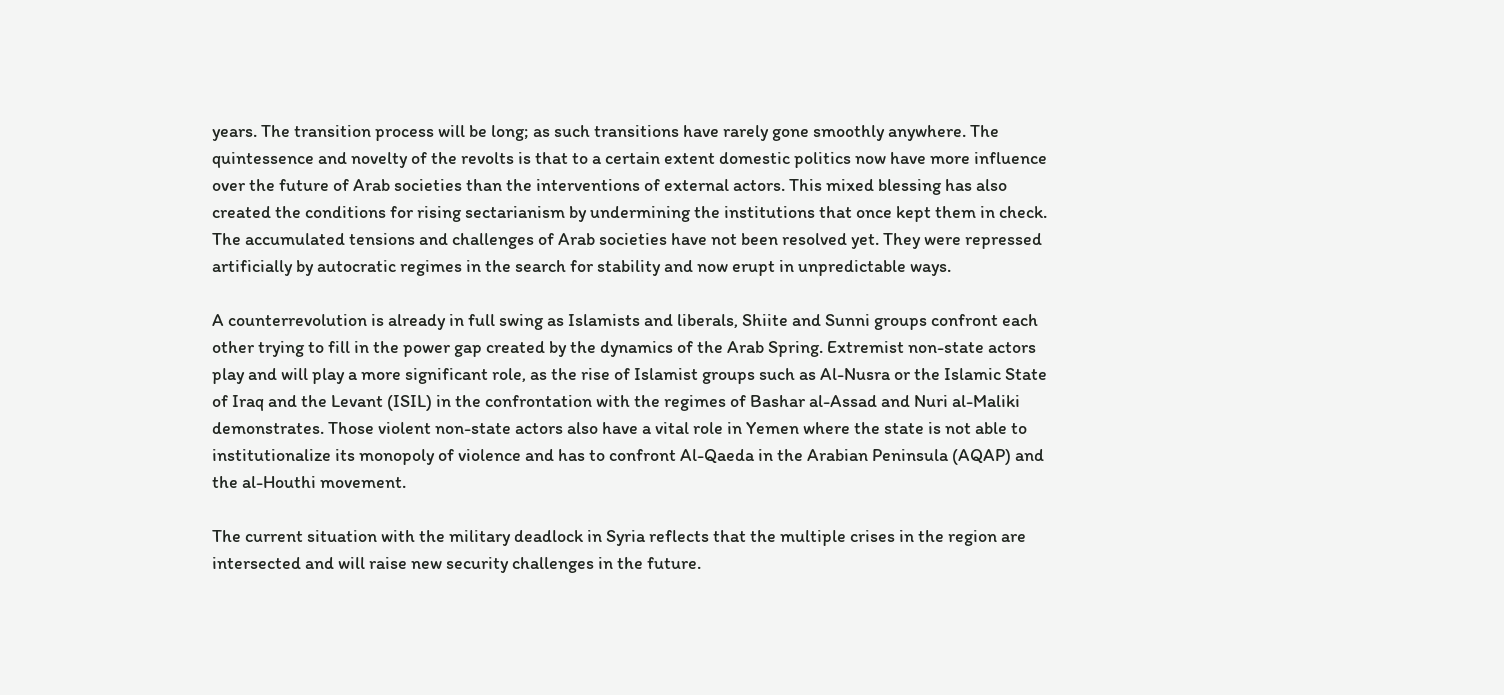years. The transition process will be long; as such transitions have rarely gone smoothly anywhere. The quintessence and novelty of the revolts is that to a certain extent domestic politics now have more influence over the future of Arab societies than the interventions of external actors. This mixed blessing has also created the conditions for rising sectarianism by undermining the institutions that once kept them in check. The accumulated tensions and challenges of Arab societies have not been resolved yet. They were repressed artificially by autocratic regimes in the search for stability and now erupt in unpredictable ways.

A counterrevolution is already in full swing as Islamists and liberals, Shiite and Sunni groups confront each other trying to fill in the power gap created by the dynamics of the Arab Spring. Extremist non-state actors play and will play a more significant role, as the rise of Islamist groups such as Al-Nusra or the Islamic State of Iraq and the Levant (ISIL) in the confrontation with the regimes of Bashar al-Assad and Nuri al-Maliki demonstrates. Those violent non-state actors also have a vital role in Yemen where the state is not able to institutionalize its monopoly of violence and has to confront Al-Qaeda in the Arabian Peninsula (AQAP) and the al-Houthi movement.

The current situation with the military deadlock in Syria reflects that the multiple crises in the region are intersected and will raise new security challenges in the future.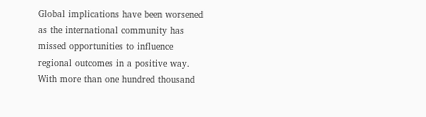Global implications have been worsened as the international community has missed opportunities to influence regional outcomes in a positive way. With more than one hundred thousand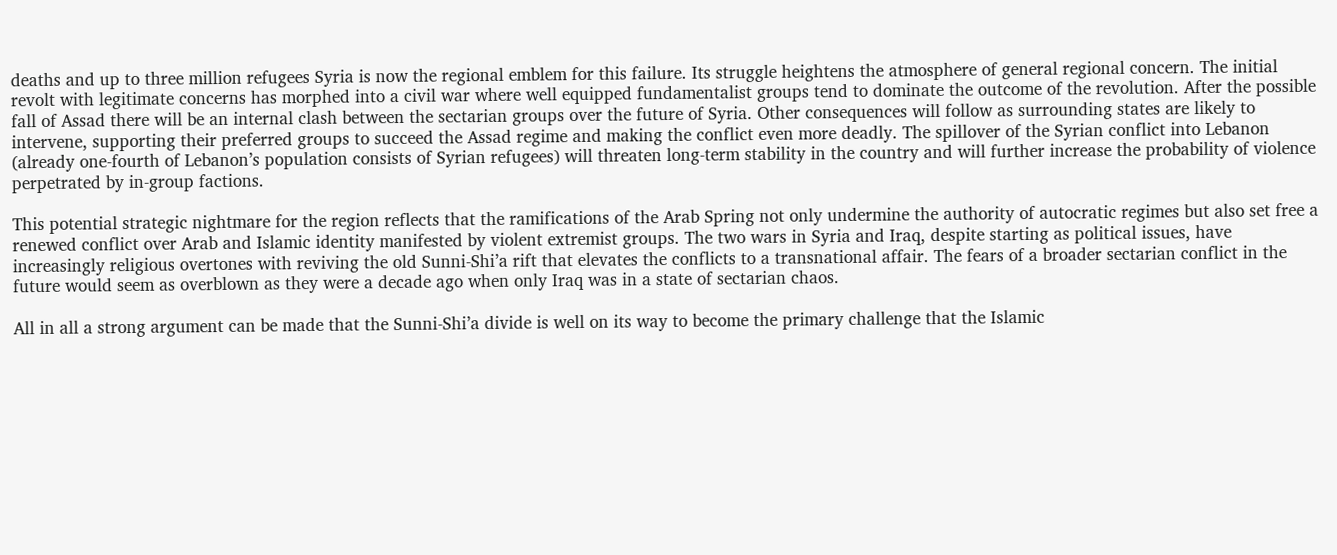deaths and up to three million refugees Syria is now the regional emblem for this failure. Its struggle heightens the atmosphere of general regional concern. The initial revolt with legitimate concerns has morphed into a civil war where well equipped fundamentalist groups tend to dominate the outcome of the revolution. After the possible fall of Assad there will be an internal clash between the sectarian groups over the future of Syria. Other consequences will follow as surrounding states are likely to intervene, supporting their preferred groups to succeed the Assad regime and making the conflict even more deadly. The spillover of the Syrian conflict into Lebanon (already one-fourth of Lebanon’s population consists of Syrian refugees) will threaten long-term stability in the country and will further increase the probability of violence perpetrated by in-group factions.

This potential strategic nightmare for the region reflects that the ramifications of the Arab Spring not only undermine the authority of autocratic regimes but also set free a renewed conflict over Arab and Islamic identity manifested by violent extremist groups. The two wars in Syria and Iraq, despite starting as political issues, have increasingly religious overtones with reviving the old Sunni-Shi’a rift that elevates the conflicts to a transnational affair. The fears of a broader sectarian conflict in the future would seem as overblown as they were a decade ago when only Iraq was in a state of sectarian chaos.

All in all a strong argument can be made that the Sunni-Shi’a divide is well on its way to become the primary challenge that the Islamic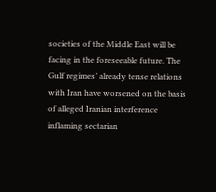societies of the Middle East will be facing in the foreseeable future. The Gulf regimes’ already tense relations with Iran have worsened on the basis of alleged Iranian interference inflaming sectarian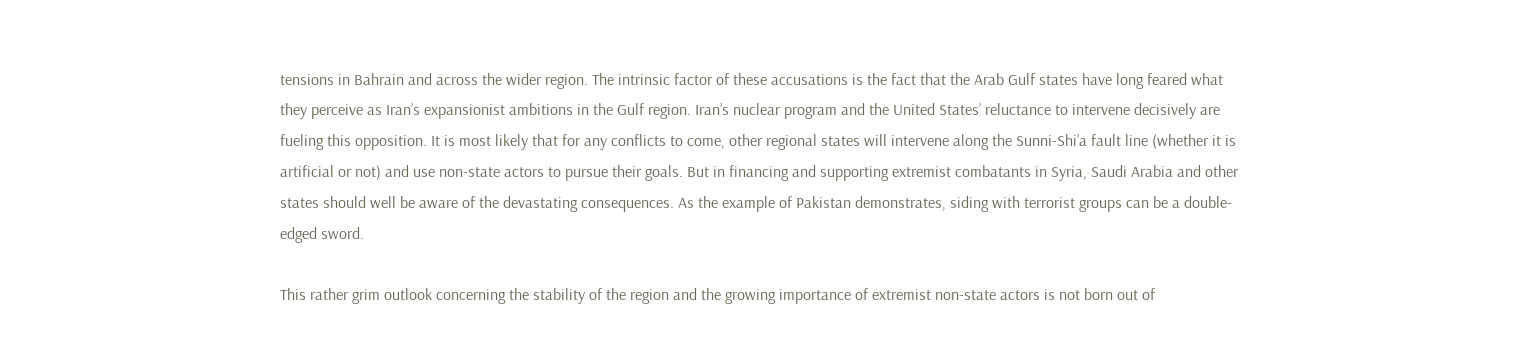tensions in Bahrain and across the wider region. The intrinsic factor of these accusations is the fact that the Arab Gulf states have long feared what they perceive as Iran’s expansionist ambitions in the Gulf region. Iran’s nuclear program and the United States’ reluctance to intervene decisively are fueling this opposition. It is most likely that for any conflicts to come, other regional states will intervene along the Sunni-Shi’a fault line (whether it is artificial or not) and use non-state actors to pursue their goals. But in financing and supporting extremist combatants in Syria, Saudi Arabia and other states should well be aware of the devastating consequences. As the example of Pakistan demonstrates, siding with terrorist groups can be a double-edged sword.

This rather grim outlook concerning the stability of the region and the growing importance of extremist non-state actors is not born out of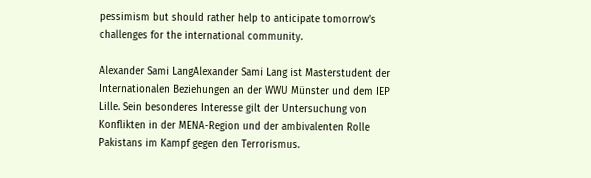pessimism but should rather help to anticipate tomorrow’s challenges for the international community.

Alexander Sami LangAlexander Sami Lang ist Masterstudent der Internationalen Beziehungen an der WWU Münster und dem IEP Lille. Sein besonderes Interesse gilt der Untersuchung von Konflikten in der MENA-Region und der ambivalenten Rolle Pakistans im Kampf gegen den Terrorismus.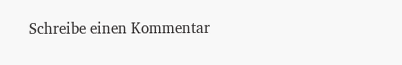Schreibe einen Kommentar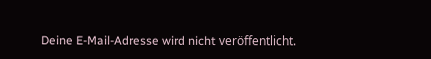Deine E-Mail-Adresse wird nicht veröffentlicht.